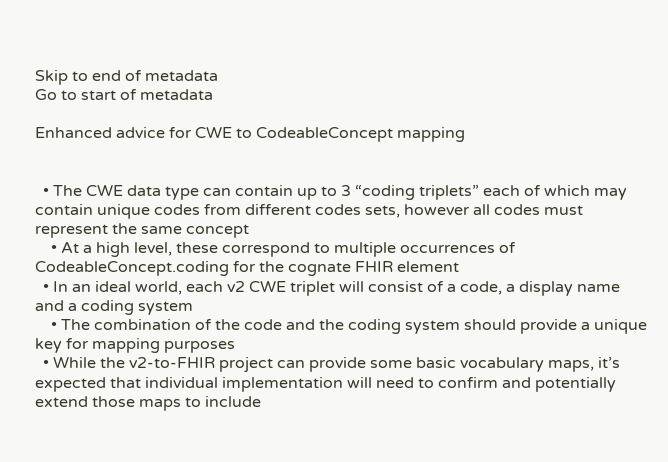Skip to end of metadata
Go to start of metadata

Enhanced advice for CWE to CodeableConcept mapping


  • The CWE data type can contain up to 3 “coding triplets” each of which may contain unique codes from different codes sets, however all codes must represent the same concept
    • At a high level, these correspond to multiple occurrences of CodeableConcept.coding for the cognate FHIR element
  • In an ideal world, each v2 CWE triplet will consist of a code, a display name and a coding system
    • The combination of the code and the coding system should provide a unique key for mapping purposes
  • While the v2-to-FHIR project can provide some basic vocabulary maps, it’s expected that individual implementation will need to confirm and potentially extend those maps to include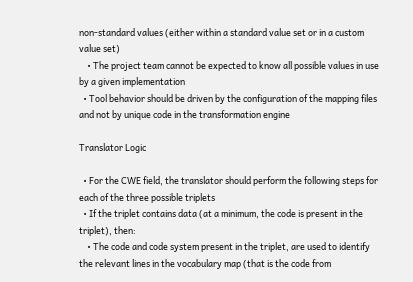non-standard values (either within a standard value set or in a custom value set)
    • The project team cannot be expected to know all possible values in use by a given implementation
  • Tool behavior should be driven by the configuration of the mapping files and not by unique code in the transformation engine

Translator Logic

  • For the CWE field, the translator should perform the following steps for each of the three possible triplets
  • If the triplet contains data (at a minimum, the code is present in the triplet), then:
    • The code and code system present in the triplet, are used to identify the relevant lines in the vocabulary map (that is the code from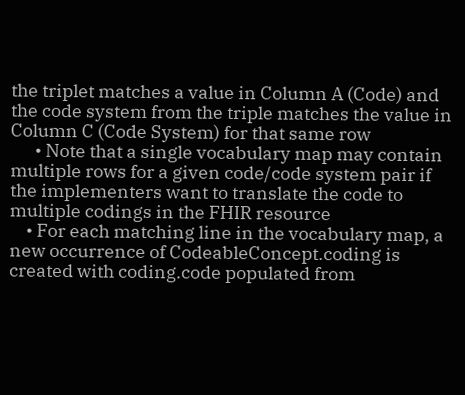the triplet matches a value in Column A (Code) and the code system from the triple matches the value in Column C (Code System) for that same row
      • Note that a single vocabulary map may contain multiple rows for a given code/code system pair if the implementers want to translate the code to multiple codings in the FHIR resource
    • For each matching line in the vocabulary map, a new occurrence of CodeableConcept.coding is created with coding.code populated from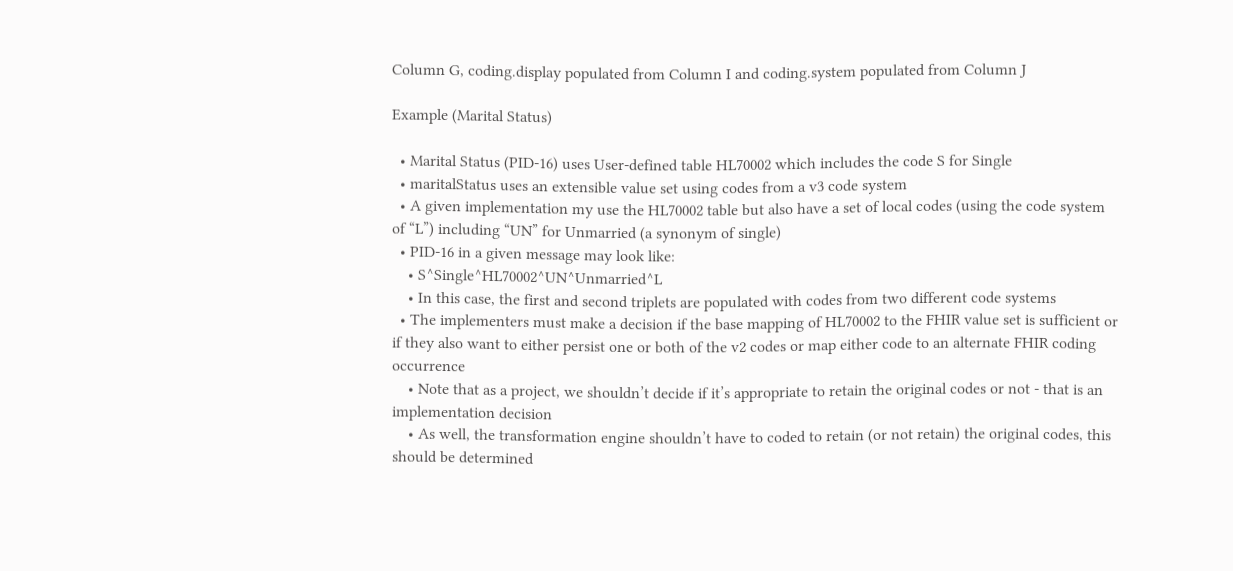Column G, coding.display populated from Column I and coding.system populated from Column J

Example (Marital Status)

  • Marital Status (PID-16) uses User-defined table HL70002 which includes the code S for Single
  • maritalStatus uses an extensible value set using codes from a v3 code system
  • A given implementation my use the HL70002 table but also have a set of local codes (using the code system of “L”) including “UN” for Unmarried (a synonym of single)
  • PID-16 in a given message may look like:
    • S^Single^HL70002^UN^Unmarried^L
    • In this case, the first and second triplets are populated with codes from two different code systems
  • The implementers must make a decision if the base mapping of HL70002 to the FHIR value set is sufficient or if they also want to either persist one or both of the v2 codes or map either code to an alternate FHIR coding occurrence
    • Note that as a project, we shouldn’t decide if it’s appropriate to retain the original codes or not - that is an implementation decision
    • As well, the transformation engine shouldn’t have to coded to retain (or not retain) the original codes, this should be determined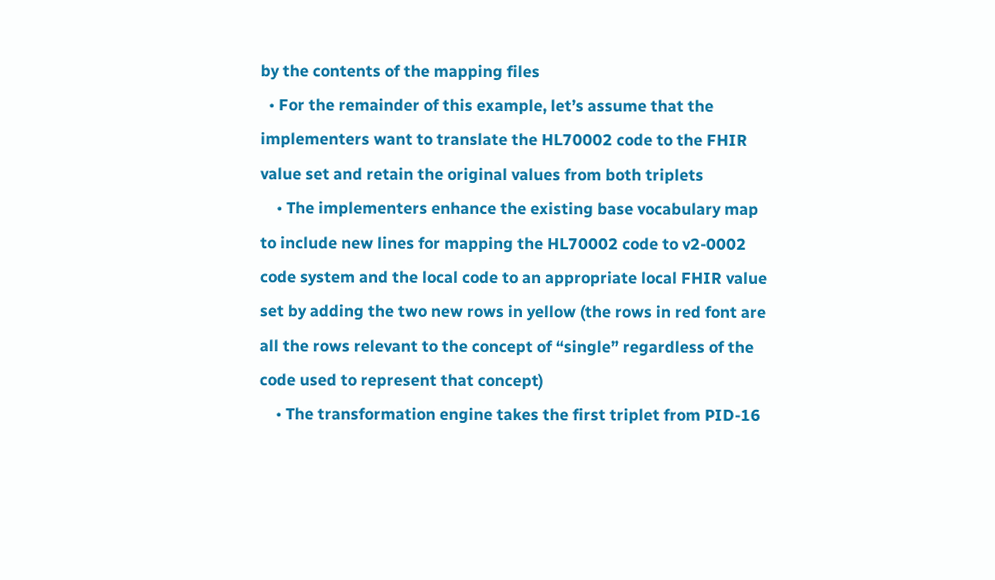by the contents of the mapping files
  • For the remainder of this example, let’s assume that the implementers want to translate the HL70002 code to the FHIR value set and retain the original values from both triplets
    • The implementers enhance the existing base vocabulary map to include new lines for mapping the HL70002 code to v2-0002 code system and the local code to an appropriate local FHIR value set by adding the two new rows in yellow (the rows in red font are all the rows relevant to the concept of “single” regardless of the code used to represent that concept)
    • The transformation engine takes the first triplet from PID-16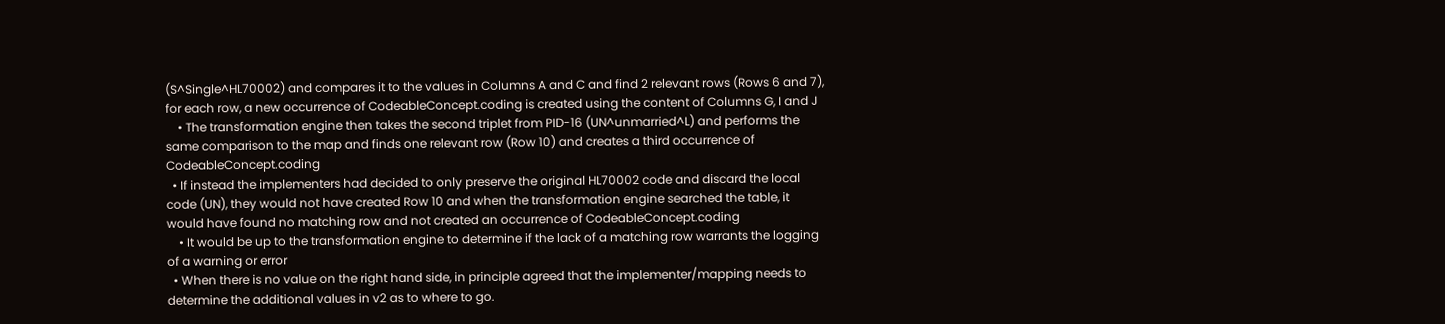(S^Single^HL70002) and compares it to the values in Columns A and C and find 2 relevant rows (Rows 6 and 7), for each row, a new occurrence of CodeableConcept.coding is created using the content of Columns G, I and J
    • The transformation engine then takes the second triplet from PID-16 (UN^unmarried^L) and performs the same comparison to the map and finds one relevant row (Row 10) and creates a third occurrence of CodeableConcept.coding
  • If instead the implementers had decided to only preserve the original HL70002 code and discard the local code (UN), they would not have created Row 10 and when the transformation engine searched the table, it would have found no matching row and not created an occurrence of CodeableConcept.coding
    • It would be up to the transformation engine to determine if the lack of a matching row warrants the logging of a warning or error
  • When there is no value on the right hand side, in principle agreed that the implementer/mapping needs to determine the additional values in v2 as to where to go.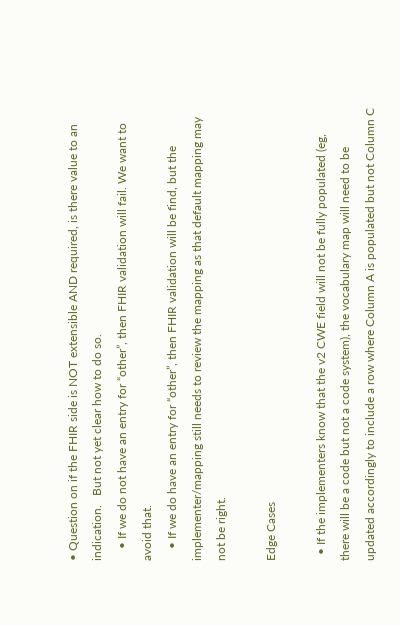• Question on if the FHIR side is NOT extensible AND required, is there value to an indication.   But not yet clear how to do so.
    • If we do not have an entry for “other”, then FHIR validation will fail. We want to avoid that.
    • If we do have an entry for “other”, then FHIR validation will be find, but the implementer/mapping still needs to review the mapping as that default mapping may not be right.

Edge Cases

  • If the implementers know that the v2 CWE field will not be fully populated (eg, there will be a code but not a code system), the vocabulary map will need to be updated accordingly to include a row where Column A is populated but not Column C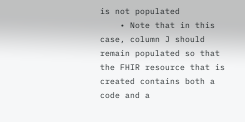is not populated
    • Note that in this case, column J should remain populated so that the FHIR resource that is created contains both a code and a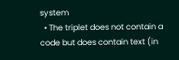system
  • The triplet does not contain a code but does contain text (in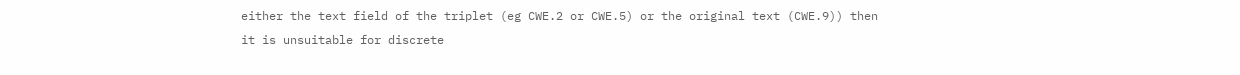either the text field of the triplet (eg CWE.2 or CWE.5) or the original text (CWE.9)) then it is unsuitable for discrete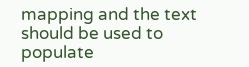mapping and the text should be used to populate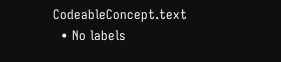CodeableConcept.text
  • No labels